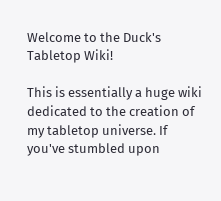Welcome to the Duck's Tabletop Wiki!

This is essentially a huge wiki dedicated to the creation of my tabletop universe. If you've stumbled upon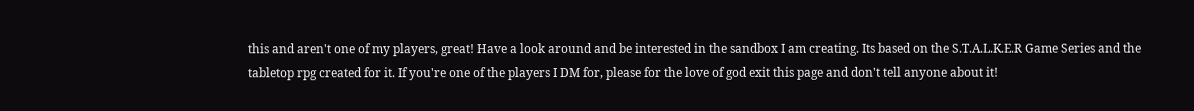this and aren't one of my players, great! Have a look around and be interested in the sandbox I am creating. Its based on the S.T.A.L.K.E.R Game Series and the tabletop rpg created for it. If you're one of the players I DM for, please for the love of god exit this page and don't tell anyone about it!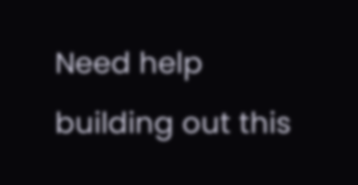Need help building out this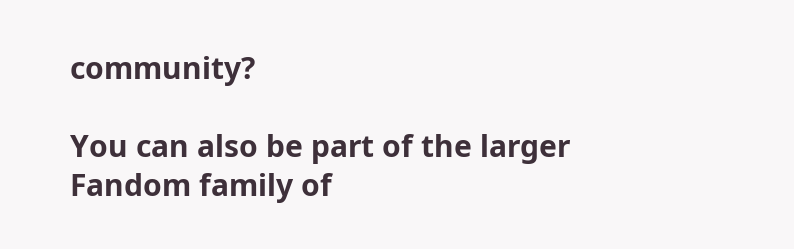community?

You can also be part of the larger Fandom family of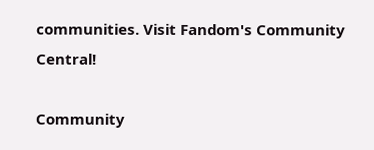communities. Visit Fandom's Community Central!

Community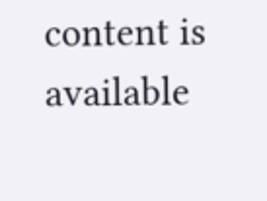content is available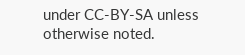under CC-BY-SA unless otherwise noted.